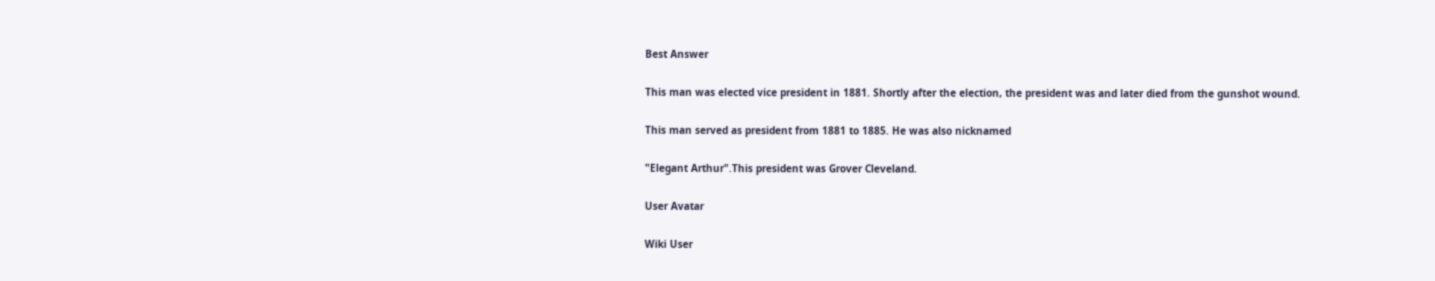Best Answer

This man was elected vice president in 1881. Shortly after the election, the president was and later died from the gunshot wound.

This man served as president from 1881 to 1885. He was also nicknamed

"Elegant Arthur".This president was Grover Cleveland.

User Avatar

Wiki User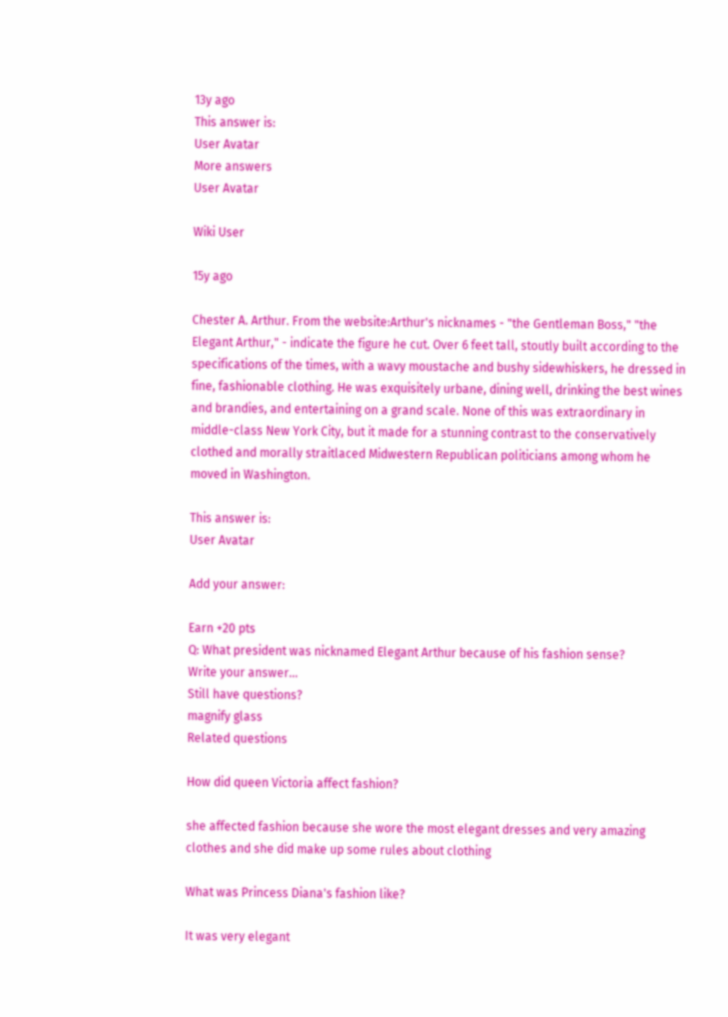13y ago
This answer is:
User Avatar
More answers
User Avatar

Wiki User

15y ago

Chester A. Arthur. From the website:Arthur's nicknames - "the Gentleman Boss," "the Elegant Arthur," - indicate the figure he cut. Over 6 feet tall, stoutly built according to the specifications of the times, with a wavy moustache and bushy sidewhiskers, he dressed in fine, fashionable clothing. He was exquisitely urbane, dining well, drinking the best wines and brandies, and entertaining on a grand scale. None of this was extraordinary in middle-class New York City, but it made for a stunning contrast to the conservatively clothed and morally straitlaced Midwestern Republican politicians among whom he moved in Washington.

This answer is:
User Avatar

Add your answer:

Earn +20 pts
Q: What president was nicknamed Elegant Arthur because of his fashion sense?
Write your answer...
Still have questions?
magnify glass
Related questions

How did queen Victoria affect fashion?

she affected fashion because she wore the most elegant dresses and very amazing clothes and she did make up some rules about clothing

What was Princess Diana's fashion like?

It was very elegant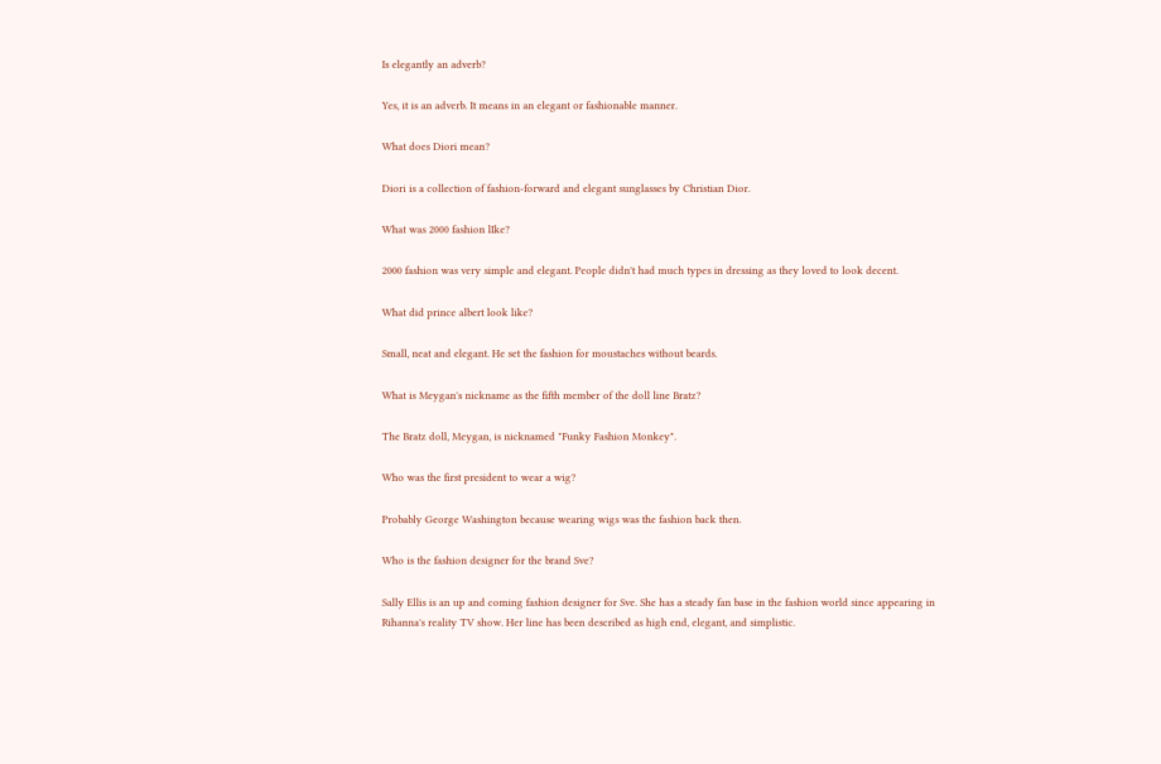Is elegantly an adverb?

Yes, it is an adverb. It means in an elegant or fashionable manner.

What does Diori mean?

Diori is a collection of fashion-forward and elegant sunglasses by Christian Dior.

What was 2000 fashion lIke?

2000 fashion was very simple and elegant. People didn't had much types in dressing as they loved to look decent.

What did prince albert look like?

Small, neat and elegant. He set the fashion for moustaches without beards.

What is Meygan's nickname as the fifth member of the doll line Bratz?

The Bratz doll, Meygan, is nicknamed "Funky Fashion Monkey".

Who was the first president to wear a wig?

Probably George Washington because wearing wigs was the fashion back then.

Who is the fashion designer for the brand Sve?

Sally Ellis is an up and coming fashion designer for Sve. She has a steady fan base in the fashion world since appearing in Rihanna's reality TV show. Her line has been described as high end, elegant, and simplistic.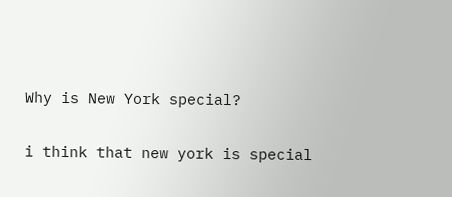Why is New York special?

i think that new york is special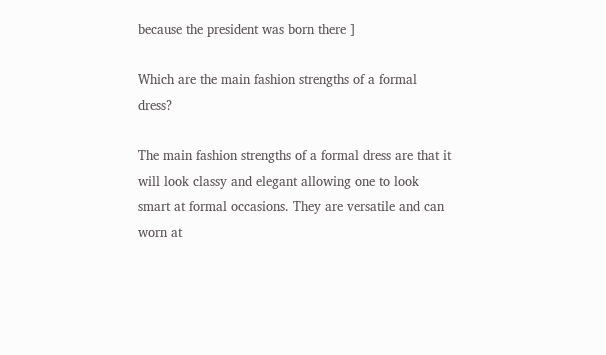because the president was born there ]

Which are the main fashion strengths of a formal dress?

The main fashion strengths of a formal dress are that it will look classy and elegant allowing one to look smart at formal occasions. They are versatile and can worn at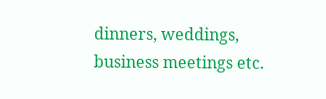dinners, weddings, business meetings etc.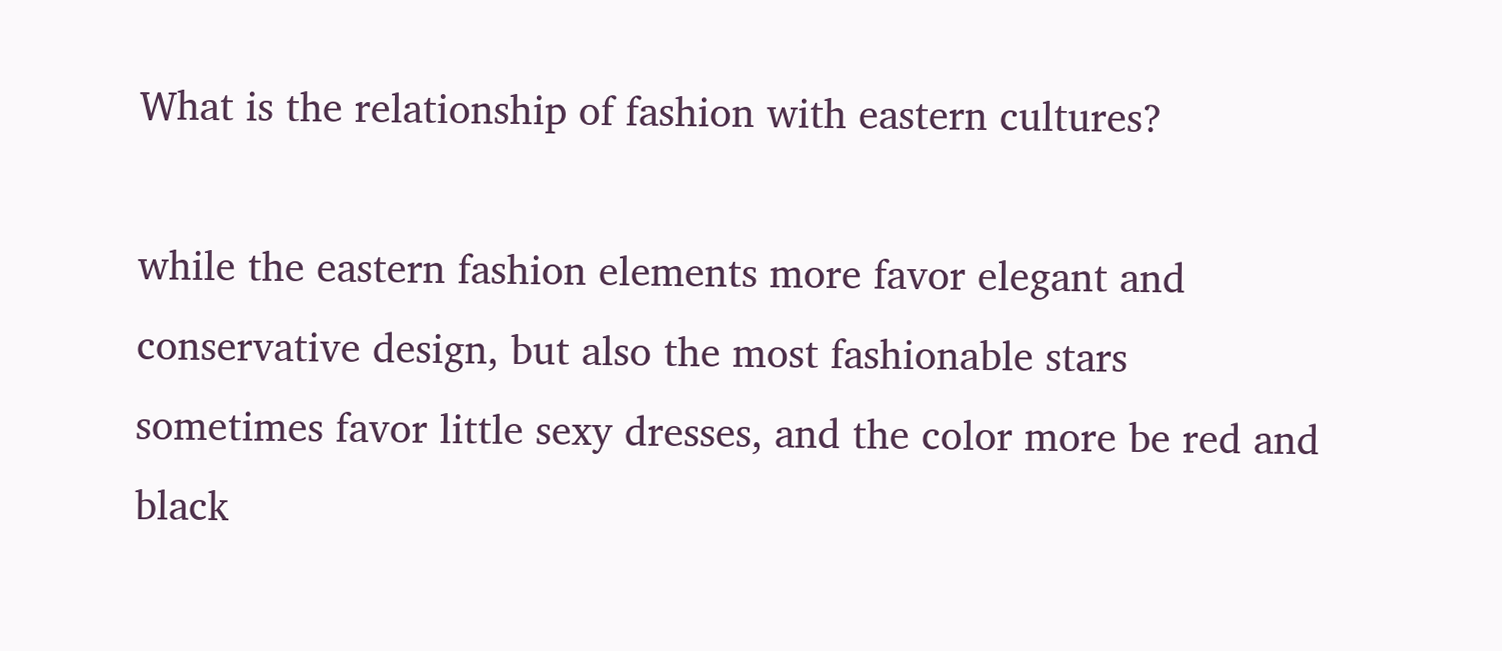What is the relationship of fashion with eastern cultures?

while the eastern fashion elements more favor elegant and conservative design, but also the most fashionable stars sometimes favor little sexy dresses, and the color more be red and black